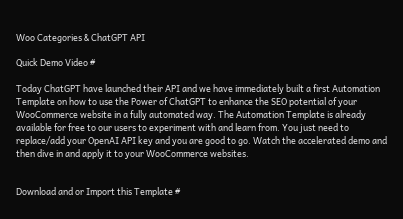Woo Categories & ChatGPT API

Quick Demo Video #

Today ChatGPT have launched their API and we have immediately built a first Automation Template on how to use the Power of ChatGPT to enhance the SEO potential of your WooCommerce website in a fully automated way. The Automation Template is already available for free to our users to experiment with and learn from. You just need to replace/add your OpenAI API key and you are good to go. Watch the accelerated demo and then dive in and apply it to your WooCommerce websites.


Download and or Import this Template #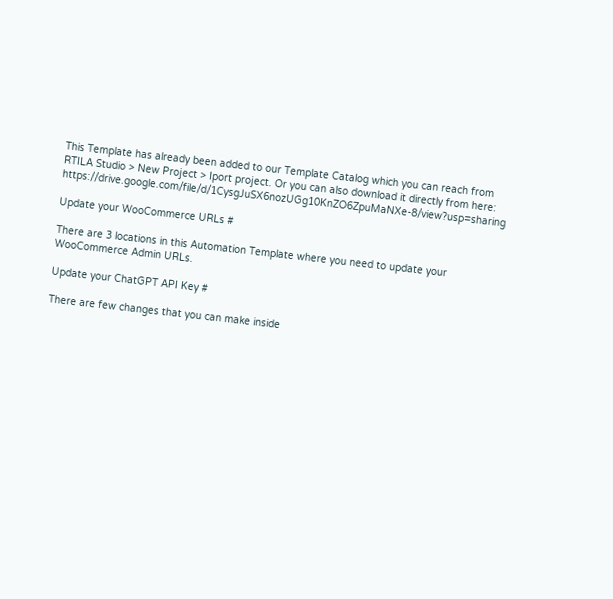This Template has already been added to our Template Catalog which you can reach from RTILA Studio > New Project > Iport project. Or you can also download it directly from here: https://drive.google.com/file/d/1CysgJuSX6nozUGg10KnZO6ZpuMaNXe-8/view?usp=sharing

Update your WooCommerce URLs #

There are 3 locations in this Automation Template where you need to update your WooCommerce Admin URLs.

Update your ChatGPT API Key #

There are few changes that you can make inside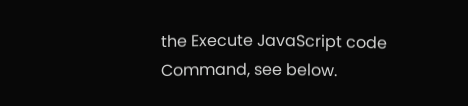the Execute JavaScript code Command, see below.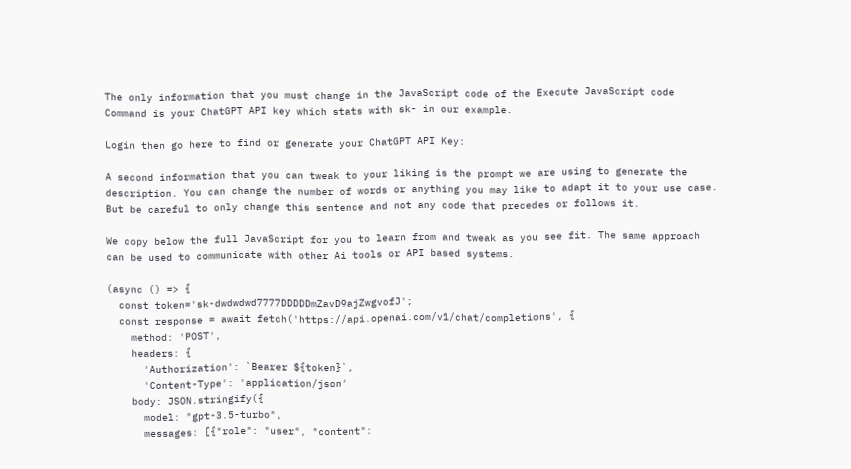The only information that you must change in the JavaScript code of the Execute JavaScript code Command is your ChatGPT API key which stats with sk- in our example.

Login then go here to find or generate your ChatGPT API Key:

A second information that you can tweak to your liking is the prompt we are using to generate the description. You can change the number of words or anything you may like to adapt it to your use case. But be careful to only change this sentence and not any code that precedes or follows it.

We copy below the full JavaScript for you to learn from and tweak as you see fit. The same approach can be used to communicate with other Ai tools or API based systems.

(async () => {
  const token='sk-dwdwdwd7777DDDDDmZavD9ajZwgvofJ';
  const response = await fetch('https://api.openai.com/v1/chat/completions', {
    method: 'POST',
    headers: {
      'Authorization': `Bearer ${token}`,
      'Content-Type': 'application/json'
    body: JSON.stringify({
      model: "gpt-3.5-turbo",
      messages: [{"role": "user", "content":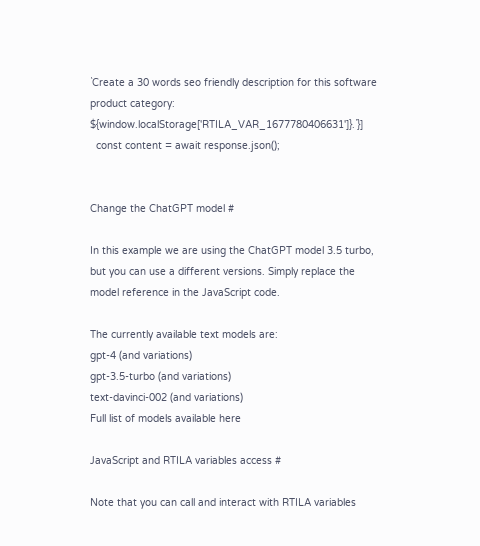`Create a 30 words seo friendly description for this software product category: ${window.localStorage['RTILA_VAR_1677780406631']}.`}]
  const content = await response.json();


Change the ChatGPT model #

In this example we are using the ChatGPT model 3.5 turbo, but you can use a different versions. Simply replace the model reference in the JavaScript code.

The currently available text models are:
gpt-4 (and variations)
gpt-3.5-turbo (and variations)
text-davinci-002 (and variations)
Full list of models available here

JavaScript and RTILA variables access #

Note that you can call and interact with RTILA variables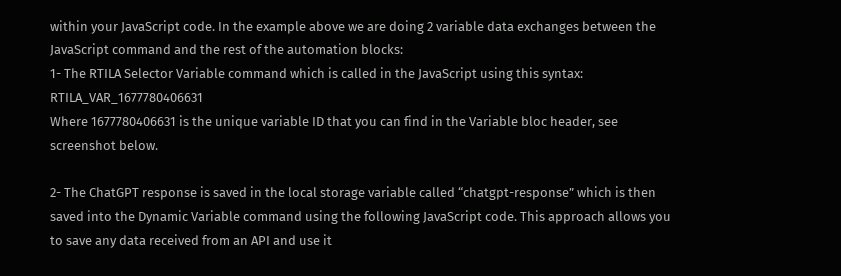within your JavaScript code. In the example above we are doing 2 variable data exchanges between the JavaScript command and the rest of the automation blocks:
1- The RTILA Selector Variable command which is called in the JavaScript using this syntax: RTILA_VAR_1677780406631
Where 1677780406631 is the unique variable ID that you can find in the Variable bloc header, see screenshot below.

2- The ChatGPT response is saved in the local storage variable called “chatgpt-response” which is then saved into the Dynamic Variable command using the following JavaScript code. This approach allows you to save any data received from an API and use it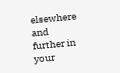elsewhere and further in your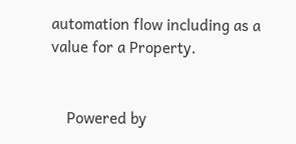automation flow including as a value for a Property.


    Powered by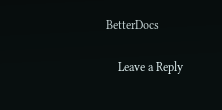BetterDocs

    Leave a Reply